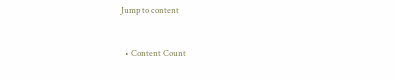Jump to content


  • Content Count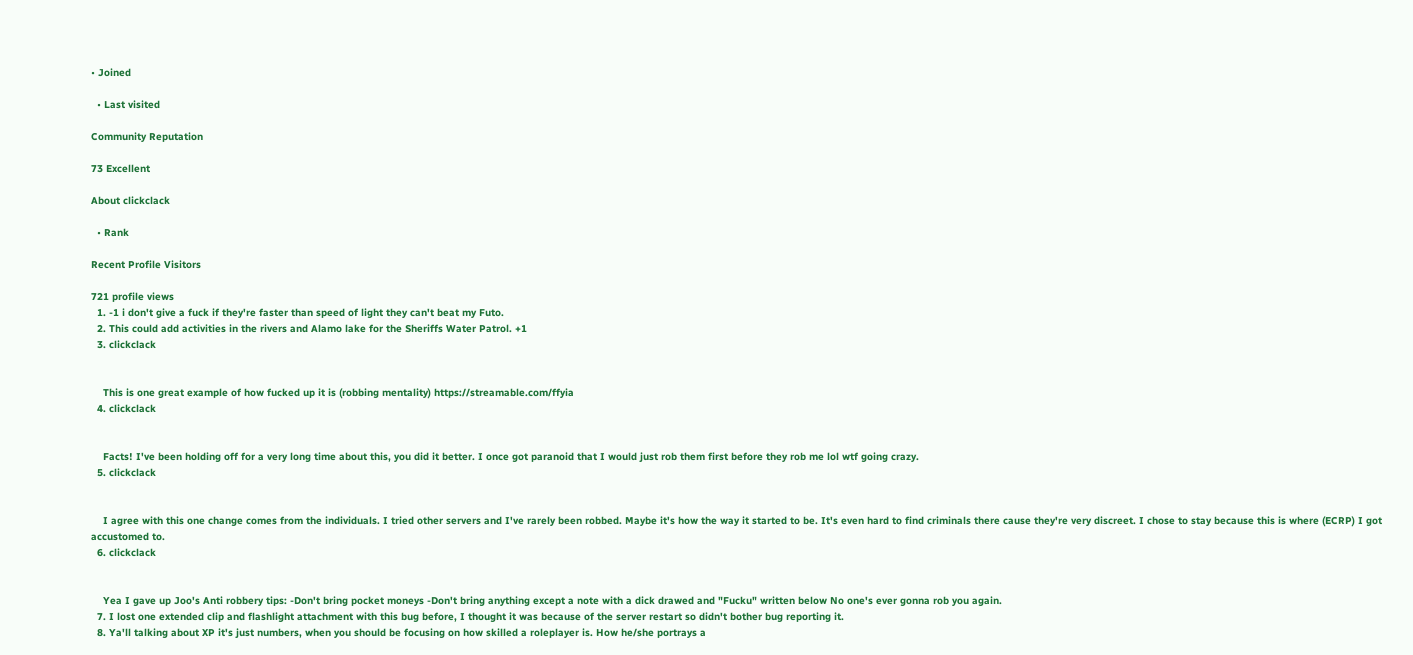• Joined

  • Last visited

Community Reputation

73 Excellent

About clickclack

  • Rank

Recent Profile Visitors

721 profile views
  1. -1 i don't give a fuck if they're faster than speed of light they can't beat my Futo.
  2. This could add activities in the rivers and Alamo lake for the Sheriffs Water Patrol. +1
  3. clickclack


    This is one great example of how fucked up it is (robbing mentality) https://streamable.com/ffyia
  4. clickclack


    Facts! I've been holding off for a very long time about this, you did it better. I once got paranoid that I would just rob them first before they rob me lol wtf going crazy.
  5. clickclack


    I agree with this one change comes from the individuals. I tried other servers and I've rarely been robbed. Maybe it's how the way it started to be. It's even hard to find criminals there cause they're very discreet. I chose to stay because this is where (ECRP) I got accustomed to.
  6. clickclack


    Yea I gave up Joo's Anti robbery tips: -Don't bring pocket moneys -Don't bring anything except a note with a dick drawed and "Fucku" written below No one's ever gonna rob you again.
  7. I lost one extended clip and flashlight attachment with this bug before, I thought it was because of the server restart so didn't bother bug reporting it.
  8. Ya'll talking about XP it's just numbers, when you should be focusing on how skilled a roleplayer is. How he/she portrays a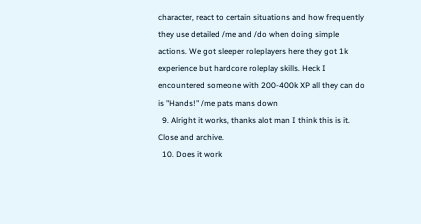character, react to certain situations and how frequently they use detailed /me and /do when doing simple actions. We got sleeper roleplayers here they got 1k experience but hardcore roleplay skills. Heck I encountered someone with 200-400k XP all they can do is "Hands!" /me pats mans down
  9. Alright it works, thanks alot man I think this is it. Close and archive.
  10. Does it work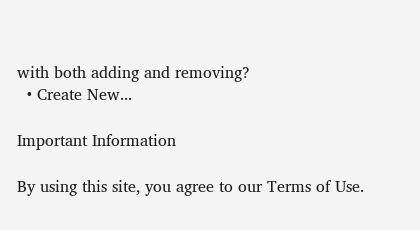with both adding and removing?
  • Create New...

Important Information

By using this site, you agree to our Terms of Use.